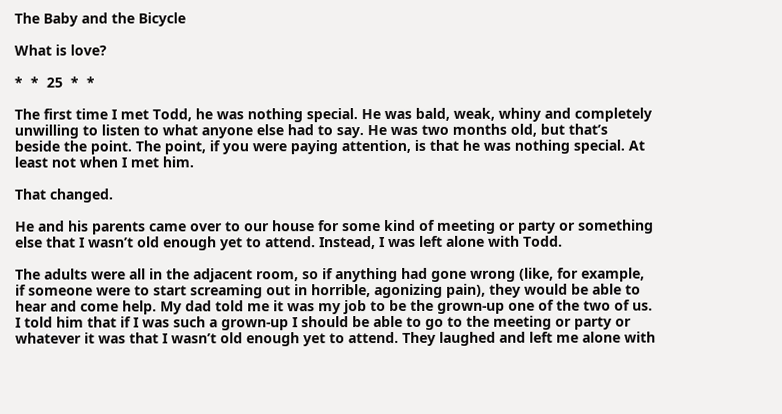The Baby and the Bicycle

What is love?

*  *  25  *  *

The first time I met Todd, he was nothing special. He was bald, weak, whiny and completely unwilling to listen to what anyone else had to say. He was two months old, but that’s beside the point. The point, if you were paying attention, is that he was nothing special. At least not when I met him.

That changed.

He and his parents came over to our house for some kind of meeting or party or something else that I wasn’t old enough yet to attend. Instead, I was left alone with Todd.

The adults were all in the adjacent room, so if anything had gone wrong (like, for example, if someone were to start screaming out in horrible, agonizing pain), they would be able to hear and come help. My dad told me it was my job to be the grown-up one of the two of us. I told him that if I was such a grown-up I should be able to go to the meeting or party or whatever it was that I wasn’t old enough yet to attend. They laughed and left me alone with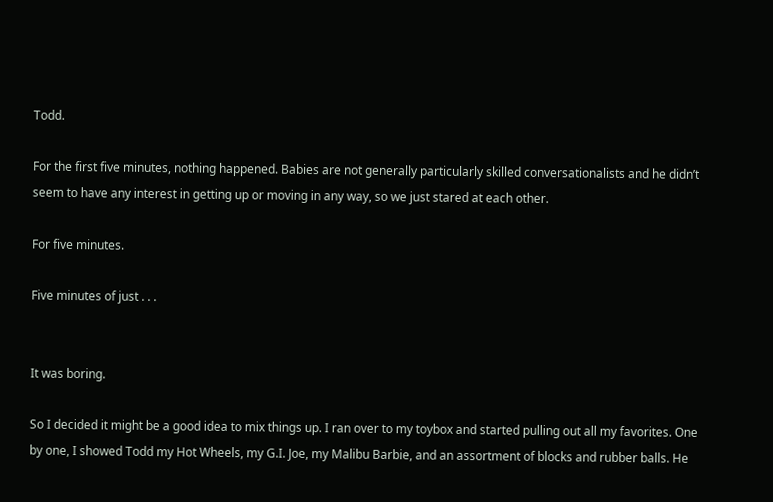Todd.

For the first five minutes, nothing happened. Babies are not generally particularly skilled conversationalists and he didn’t seem to have any interest in getting up or moving in any way, so we just stared at each other.

For five minutes.

Five minutes of just . . .


It was boring.

So I decided it might be a good idea to mix things up. I ran over to my toybox and started pulling out all my favorites. One by one, I showed Todd my Hot Wheels, my G.I. Joe, my Malibu Barbie, and an assortment of blocks and rubber balls. He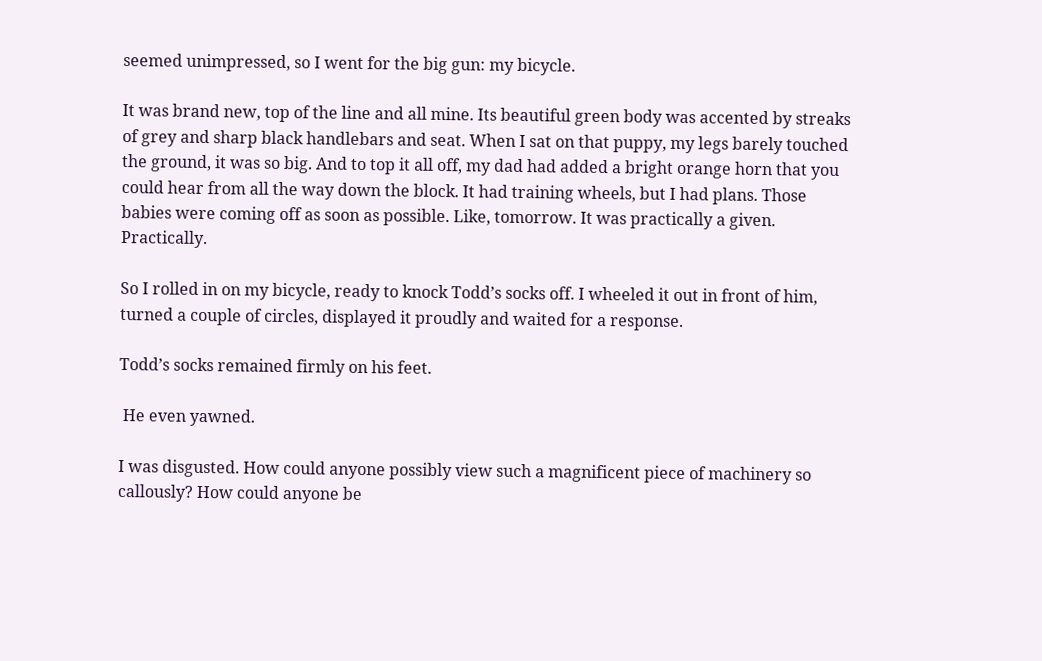seemed unimpressed, so I went for the big gun: my bicycle.

It was brand new, top of the line and all mine. Its beautiful green body was accented by streaks of grey and sharp black handlebars and seat. When I sat on that puppy, my legs barely touched the ground, it was so big. And to top it all off, my dad had added a bright orange horn that you could hear from all the way down the block. It had training wheels, but I had plans. Those babies were coming off as soon as possible. Like, tomorrow. It was practically a given. Practically.

So I rolled in on my bicycle, ready to knock Todd’s socks off. I wheeled it out in front of him, turned a couple of circles, displayed it proudly and waited for a response.

Todd’s socks remained firmly on his feet.

 He even yawned.

I was disgusted. How could anyone possibly view such a magnificent piece of machinery so callously? How could anyone be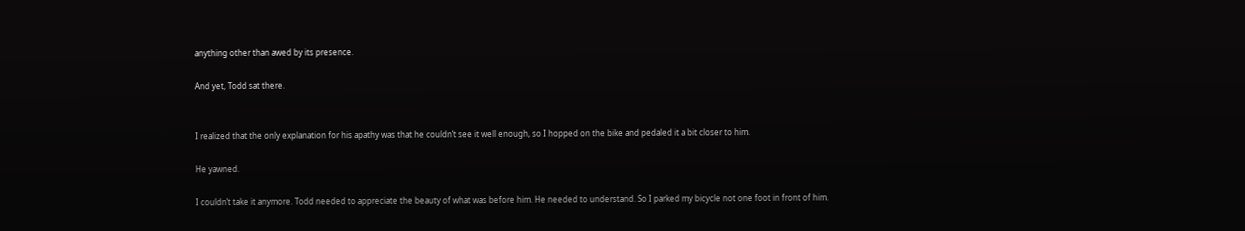anything other than awed by its presence.

And yet, Todd sat there.


I realized that the only explanation for his apathy was that he couldn’t see it well enough, so I hopped on the bike and pedaled it a bit closer to him.

He yawned.

I couldn’t take it anymore. Todd needed to appreciate the beauty of what was before him. He needed to understand. So I parked my bicycle not one foot in front of him.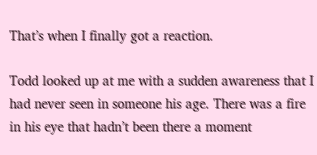That’s when I finally got a reaction.

Todd looked up at me with a sudden awareness that I had never seen in someone his age. There was a fire in his eye that hadn’t been there a moment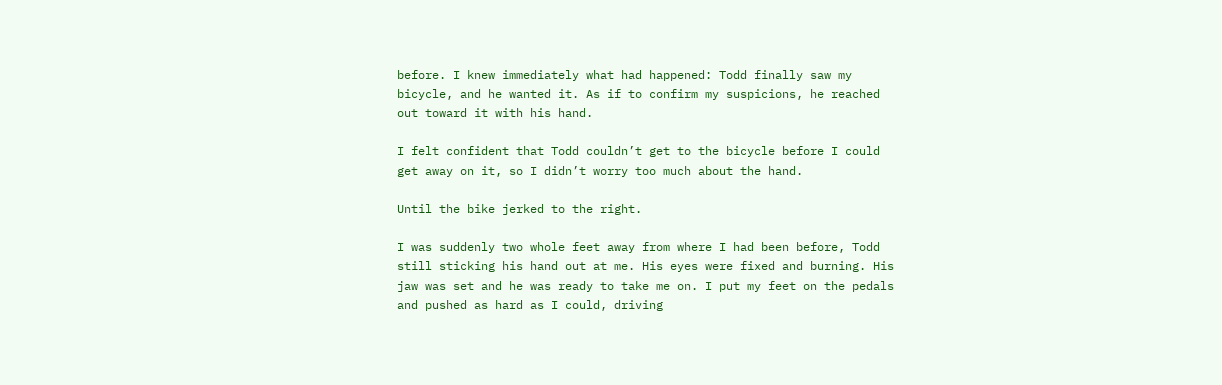before. I knew immediately what had happened: Todd finally saw my bicycle, and he wanted it. As if to confirm my suspicions, he reached out toward it with his hand.

I felt confident that Todd couldn’t get to the bicycle before I could get away on it, so I didn’t worry too much about the hand.

Until the bike jerked to the right.

I was suddenly two whole feet away from where I had been before, Todd still sticking his hand out at me. His eyes were fixed and burning. His jaw was set and he was ready to take me on. I put my feet on the pedals and pushed as hard as I could, driving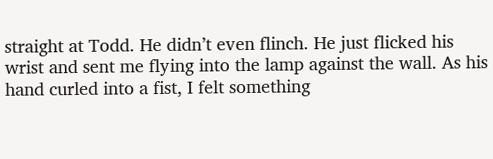straight at Todd. He didn’t even flinch. He just flicked his wrist and sent me flying into the lamp against the wall. As his hand curled into a fist, I felt something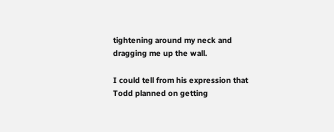tightening around my neck and dragging me up the wall.

I could tell from his expression that Todd planned on getting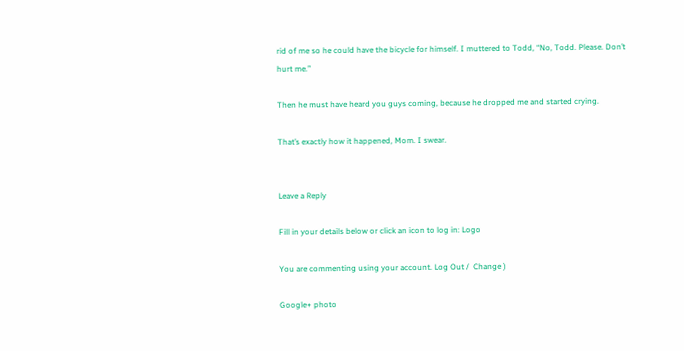rid of me so he could have the bicycle for himself. I muttered to Todd, “No, Todd. Please. Don’t hurt me.”

Then he must have heard you guys coming, because he dropped me and started crying.

That’s exactly how it happened, Mom. I swear.


Leave a Reply

Fill in your details below or click an icon to log in: Logo

You are commenting using your account. Log Out /  Change )

Google+ photo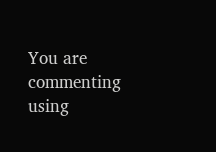You are commenting using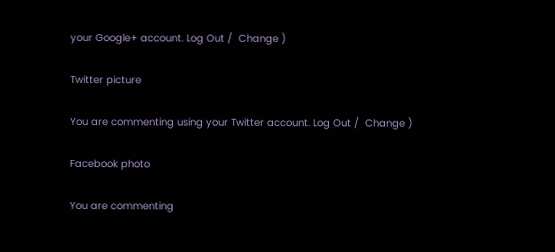your Google+ account. Log Out /  Change )

Twitter picture

You are commenting using your Twitter account. Log Out /  Change )

Facebook photo

You are commenting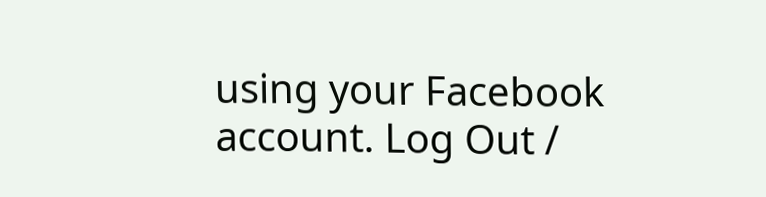using your Facebook account. Log Out /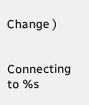Change )


Connecting to %s